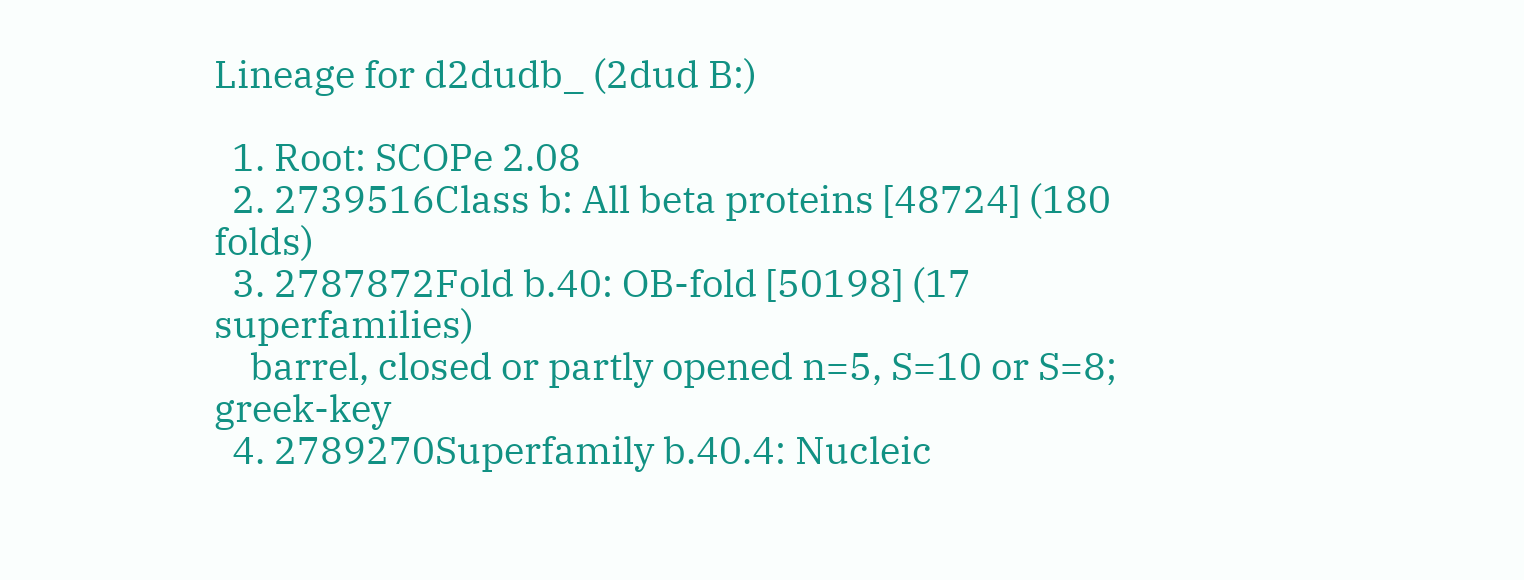Lineage for d2dudb_ (2dud B:)

  1. Root: SCOPe 2.08
  2. 2739516Class b: All beta proteins [48724] (180 folds)
  3. 2787872Fold b.40: OB-fold [50198] (17 superfamilies)
    barrel, closed or partly opened n=5, S=10 or S=8; greek-key
  4. 2789270Superfamily b.40.4: Nucleic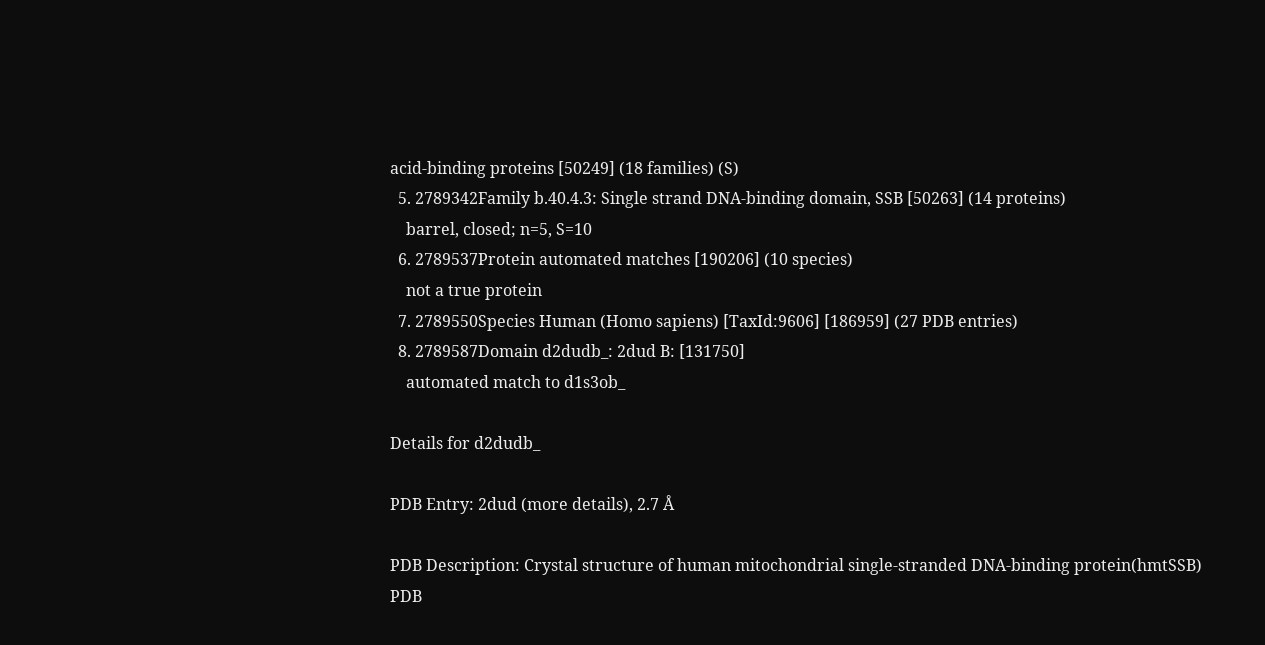acid-binding proteins [50249] (18 families) (S)
  5. 2789342Family b.40.4.3: Single strand DNA-binding domain, SSB [50263] (14 proteins)
    barrel, closed; n=5, S=10
  6. 2789537Protein automated matches [190206] (10 species)
    not a true protein
  7. 2789550Species Human (Homo sapiens) [TaxId:9606] [186959] (27 PDB entries)
  8. 2789587Domain d2dudb_: 2dud B: [131750]
    automated match to d1s3ob_

Details for d2dudb_

PDB Entry: 2dud (more details), 2.7 Å

PDB Description: Crystal structure of human mitochondrial single-stranded DNA-binding protein(hmtSSB)
PDB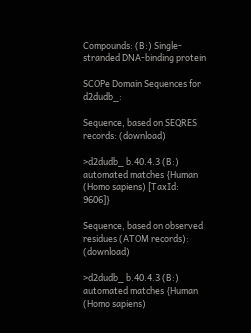Compounds: (B:) Single-stranded DNA-binding protein

SCOPe Domain Sequences for d2dudb_:

Sequence, based on SEQRES records: (download)

>d2dudb_ b.40.4.3 (B:) automated matches {Human (Homo sapiens) [TaxId: 9606]}

Sequence, based on observed residues (ATOM records): (download)

>d2dudb_ b.40.4.3 (B:) automated matches {Human (Homo sapiens)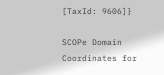[TaxId: 9606]}

SCOPe Domain Coordinates for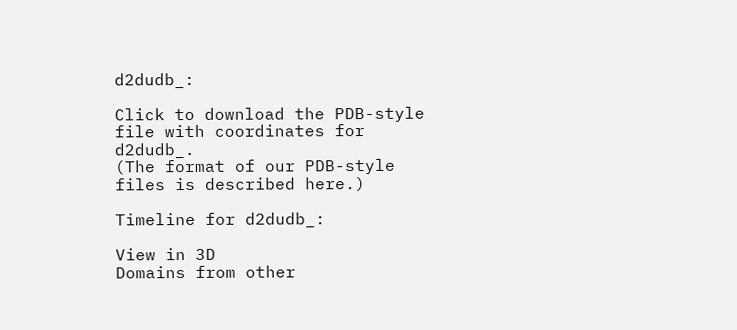d2dudb_:

Click to download the PDB-style file with coordinates for d2dudb_.
(The format of our PDB-style files is described here.)

Timeline for d2dudb_:

View in 3D
Domains from other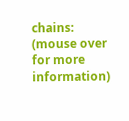chains:
(mouse over for more information)